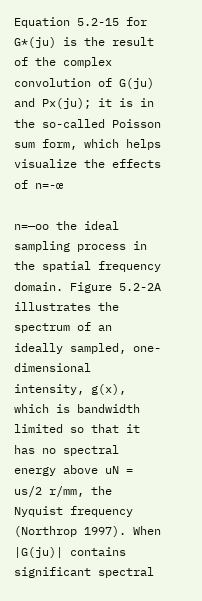Equation 5.2-15 for G*(ju) is the result of the complex convolution of G(ju) and Px(ju); it is in the so-called Poisson sum form, which helps visualize the effects of n=-œ

n=—oo the ideal sampling process in the spatial frequency domain. Figure 5.2-2A illustrates the spectrum of an ideally sampled, one-dimensional intensity, g(x), which is bandwidth limited so that it has no spectral energy above uN = us/2 r/mm, the Nyquist frequency (Northrop 1997). When |G(ju)| contains significant spectral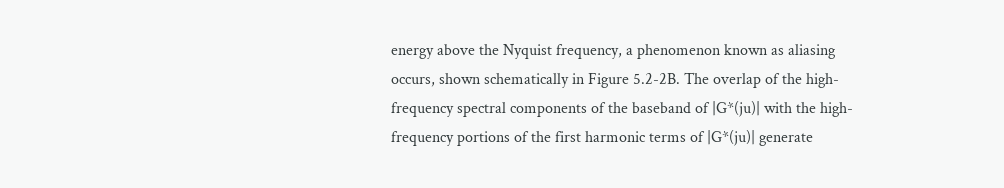energy above the Nyquist frequency, a phenomenon known as aliasing occurs, shown schematically in Figure 5.2-2B. The overlap of the high-frequency spectral components of the baseband of |G*(ju)| with the high-frequency portions of the first harmonic terms of |G*(ju)| generate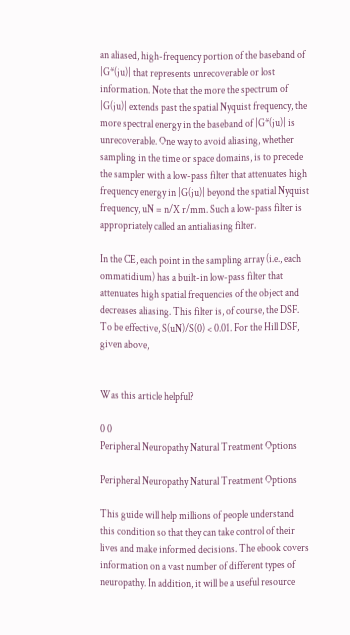an aliased, high-frequency portion of the baseband of |G*(ju)| that represents unrecoverable or lost information. Note that the more the spectrum of |G(ju)| extends past the spatial Nyquist frequency, the more spectral energy in the baseband of |G*(ju)| is unrecoverable. One way to avoid aliasing, whether sampling in the time or space domains, is to precede the sampler with a low-pass filter that attenuates high frequency energy in |G(ju)| beyond the spatial Nyquist frequency, uN = n/X r/mm. Such a low-pass filter is appropriately called an antialiasing filter.

In the CE, each point in the sampling array (i.e., each ommatidium) has a built-in low-pass filter that attenuates high spatial frequencies of the object and decreases aliasing. This filter is, of course, the DSF. To be effective, S(uN)/S(0) < 0.01. For the Hill DSF, given above,


Was this article helpful?

0 0
Peripheral Neuropathy Natural Treatment Options

Peripheral Neuropathy Natural Treatment Options

This guide will help millions of people understand this condition so that they can take control of their lives and make informed decisions. The ebook covers information on a vast number of different types of neuropathy. In addition, it will be a useful resource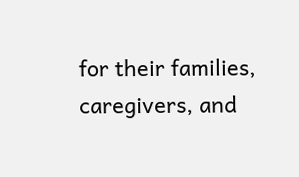for their families, caregivers, and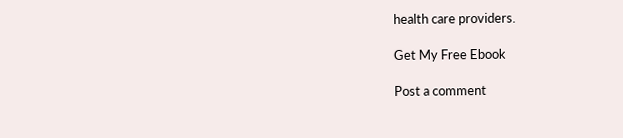health care providers.

Get My Free Ebook

Post a comment